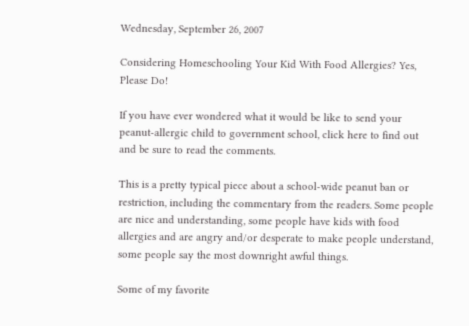Wednesday, September 26, 2007

Considering Homeschooling Your Kid With Food Allergies? Yes, Please Do!

If you have ever wondered what it would be like to send your peanut-allergic child to government school, click here to find out and be sure to read the comments.

This is a pretty typical piece about a school-wide peanut ban or restriction, including the commentary from the readers. Some people are nice and understanding, some people have kids with food allergies and are angry and/or desperate to make people understand, some people say the most downright awful things.

Some of my favorite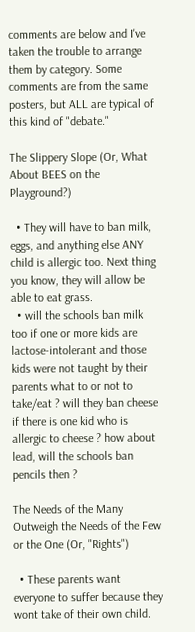comments are below and I've taken the trouble to arrange them by category. Some comments are from the same posters, but ALL are typical of this kind of "debate."

The Slippery Slope (Or, What About BEES on the Playground?)

  • They will have to ban milk, eggs, and anything else ANY child is allergic too. Next thing you know, they will allow be able to eat grass.
  • will the schools ban milk too if one or more kids are lactose-intolerant and those kids were not taught by their parents what to or not to take/eat ? will they ban cheese if there is one kid who is allergic to cheese ? how about lead, will the schools ban pencils then ?

The Needs of the Many Outweigh the Needs of the Few or the One (Or, "Rights")

  • These parents want everyone to suffer because they wont take of their own child.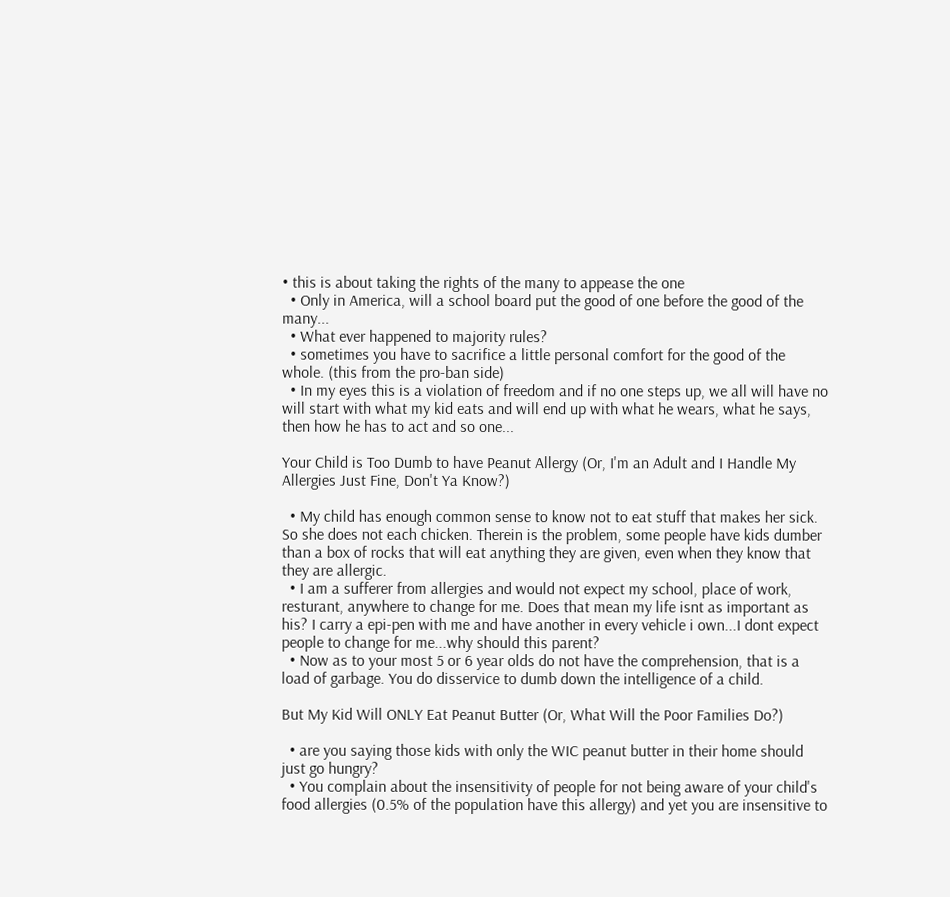• this is about taking the rights of the many to appease the one
  • Only in America, will a school board put the good of one before the good of the many...
  • What ever happened to majority rules?
  • sometimes you have to sacrifice a little personal comfort for the good of the whole. (this from the pro-ban side)
  • In my eyes this is a violation of freedom and if no one steps up, we all will have no will start with what my kid eats and will end up with what he wears, what he says, then how he has to act and so one...

Your Child is Too Dumb to have Peanut Allergy (Or, I'm an Adult and I Handle My Allergies Just Fine, Don't Ya Know?)

  • My child has enough common sense to know not to eat stuff that makes her sick. So she does not each chicken. Therein is the problem, some people have kids dumber than a box of rocks that will eat anything they are given, even when they know that they are allergic.
  • I am a sufferer from allergies and would not expect my school, place of work, resturant, anywhere to change for me. Does that mean my life isnt as important as his? I carry a epi-pen with me and have another in every vehicle i own...I dont expect people to change for me...why should this parent?
  • Now as to your most 5 or 6 year olds do not have the comprehension, that is a load of garbage. You do disservice to dumb down the intelligence of a child.

But My Kid Will ONLY Eat Peanut Butter (Or, What Will the Poor Families Do?)

  • are you saying those kids with only the WIC peanut butter in their home should just go hungry?
  • You complain about the insensitivity of people for not being aware of your child's food allergies (0.5% of the population have this allergy) and yet you are insensitive to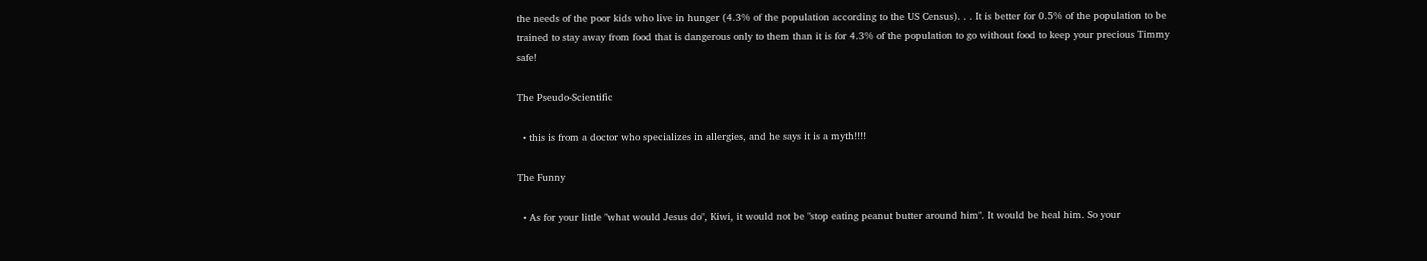the needs of the poor kids who live in hunger (4.3% of the population according to the US Census). . . It is better for 0.5% of the population to be trained to stay away from food that is dangerous only to them than it is for 4.3% of the population to go without food to keep your precious Timmy safe!

The Pseudo-Scientific

  • this is from a doctor who specializes in allergies, and he says it is a myth!!!!

The Funny

  • As for your little "what would Jesus do", Kiwi, it would not be "stop eating peanut butter around him". It would be heal him. So your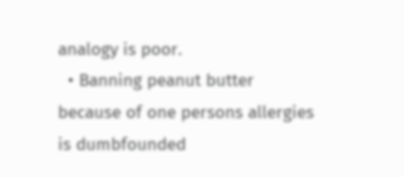analogy is poor.
  • Banning peanut butter because of one persons allergies is dumbfounded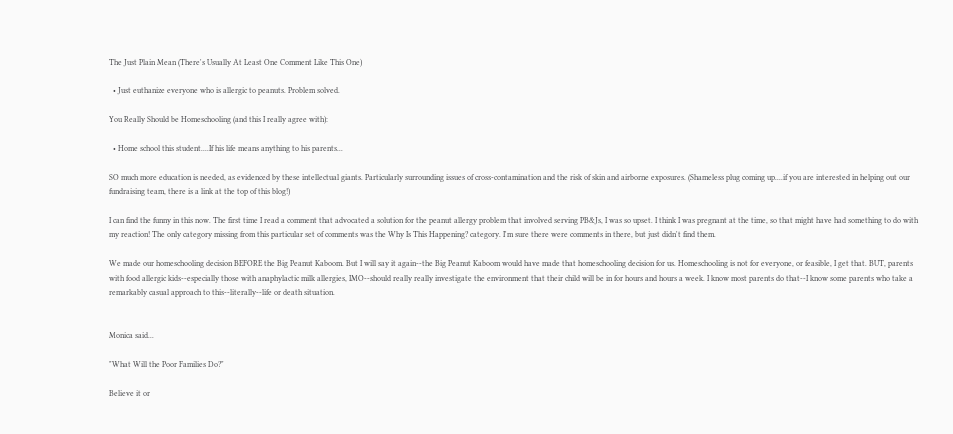The Just Plain Mean (There's Usually At Least One Comment Like This One)

  • Just euthanize everyone who is allergic to peanuts. Problem solved.

You Really Should be Homeschooling (and this I really agree with):

  • Home school this student....If his life means anything to his parents...

SO much more education is needed, as evidenced by these intellectual giants. Particularly surrounding issues of cross-contamination and the risk of skin and airborne exposures. (Shameless plug coming up....if you are interested in helping out our fundraising team, there is a link at the top of this blog!)

I can find the funny in this now. The first time I read a comment that advocated a solution for the peanut allergy problem that involved serving PB&Js, I was so upset. I think I was pregnant at the time, so that might have had something to do with my reaction! The only category missing from this particular set of comments was the Why Is This Happening? category. I'm sure there were comments in there, but just didn't find them.

We made our homeschooling decision BEFORE the Big Peanut Kaboom. But I will say it again--the Big Peanut Kaboom would have made that homeschooling decision for us. Homeschooling is not for everyone, or feasible, I get that. BUT, parents with food allergic kids--especially those with anaphylactic milk allergies, IMO--should really really investigate the environment that their child will be in for hours and hours a week. I know most parents do that--I know some parents who take a remarkably casual approach to this--literally--life or death situation.


Monica said...

"What Will the Poor Families Do?"

Believe it or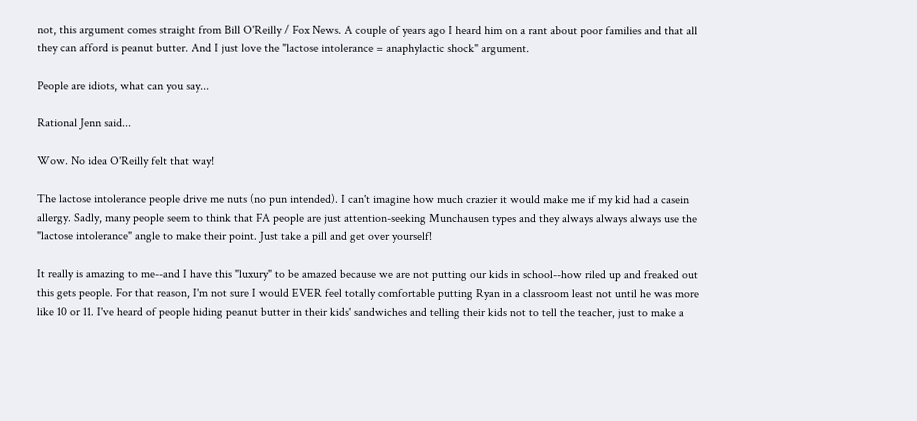not, this argument comes straight from Bill O'Reilly / Fox News. A couple of years ago I heard him on a rant about poor families and that all they can afford is peanut butter. And I just love the "lactose intolerance = anaphylactic shock" argument.

People are idiots, what can you say...

Rational Jenn said...

Wow. No idea O'Reilly felt that way!

The lactose intolerance people drive me nuts (no pun intended). I can't imagine how much crazier it would make me if my kid had a casein allergy. Sadly, many people seem to think that FA people are just attention-seeking Munchausen types and they always always always use the "lactose intolerance" angle to make their point. Just take a pill and get over yourself!

It really is amazing to me--and I have this "luxury" to be amazed because we are not putting our kids in school--how riled up and freaked out this gets people. For that reason, I'm not sure I would EVER feel totally comfortable putting Ryan in a classroom least not until he was more like 10 or 11. I've heard of people hiding peanut butter in their kids' sandwiches and telling their kids not to tell the teacher, just to make a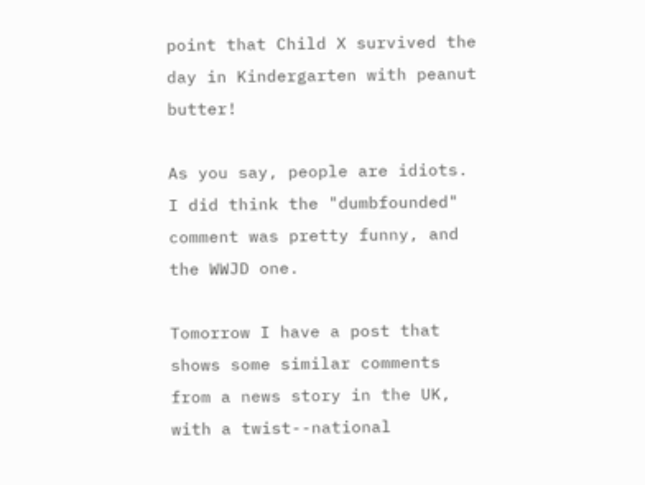point that Child X survived the day in Kindergarten with peanut butter!

As you say, people are idiots. I did think the "dumbfounded" comment was pretty funny, and the WWJD one.

Tomorrow I have a post that shows some similar comments from a news story in the UK, with a twist--national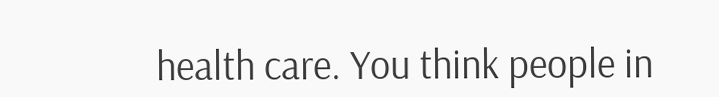health care. You think people in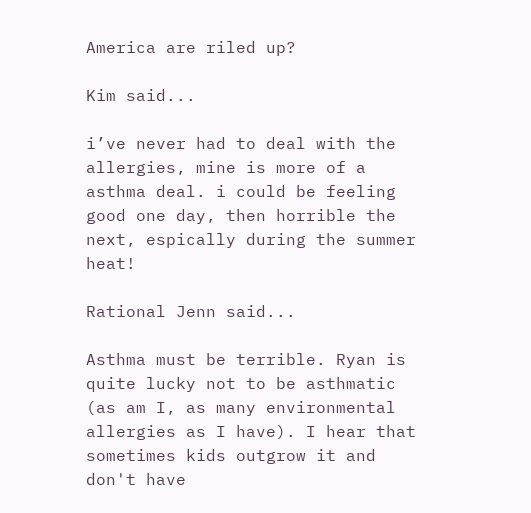America are riled up?

Kim said...

i’ve never had to deal with the allergies, mine is more of a asthma deal. i could be feeling good one day, then horrible the next, espically during the summer heat!

Rational Jenn said...

Asthma must be terrible. Ryan is quite lucky not to be asthmatic (as am I, as many environmental allergies as I have). I hear that sometimes kids outgrow it and don't have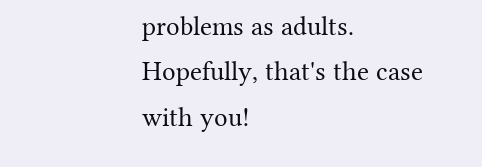problems as adults. Hopefully, that's the case with you!